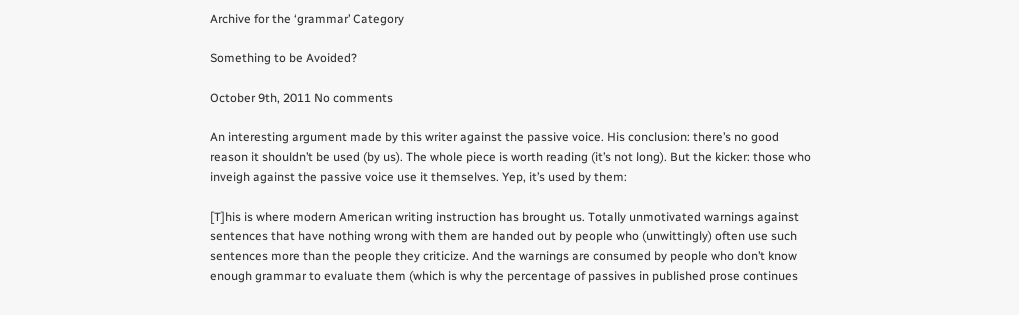Archive for the ‘grammar’ Category

Something to be Avoided?

October 9th, 2011 No comments

An interesting argument made by this writer against the passive voice. His conclusion: there’s no good reason it shouldn’t be used (by us). The whole piece is worth reading (it’s not long). But the kicker: those who inveigh against the passive voice use it themselves. Yep, it’s used by them:

[T]his is where modern American writing instruction has brought us. Totally unmotivated warnings against sentences that have nothing wrong with them are handed out by people who (unwittingly) often use such sentences more than the people they criticize. And the warnings are consumed by people who don’t know enough grammar to evaluate them (which is why the percentage of passives in published prose continues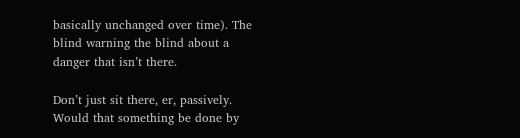basically unchanged over time). The blind warning the blind about a danger that isn’t there.

Don’t just sit there, er, passively. Would that something be done by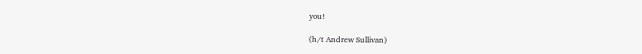you!

(h/t Andrew Sullivan)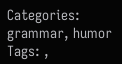Categories: grammar, humor Tags: ,